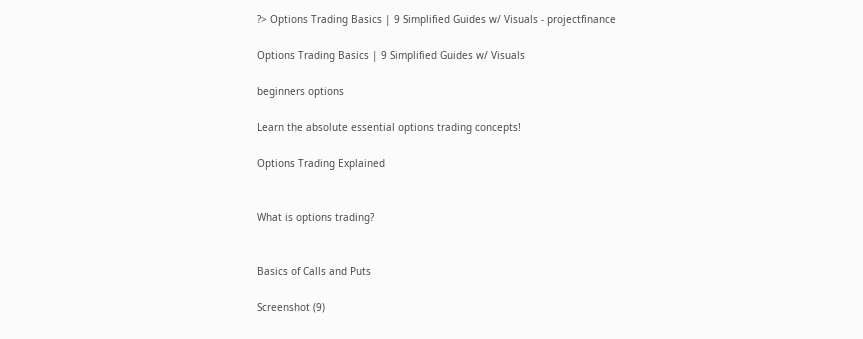?> Options Trading Basics | 9 Simplified Guides w/ Visuals - projectfinance

Options Trading Basics | 9 Simplified Guides w/ Visuals

beginners options

Learn the absolute essential options trading concepts!

Options Trading Explained


What is options trading?


Basics of Calls and Puts

Screenshot (9)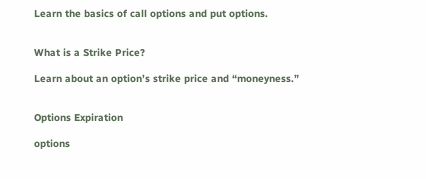Learn the basics of call options and put options.


What is a Strike Price?

Learn about an option’s strike price and “moneyness.”


Options Expiration

options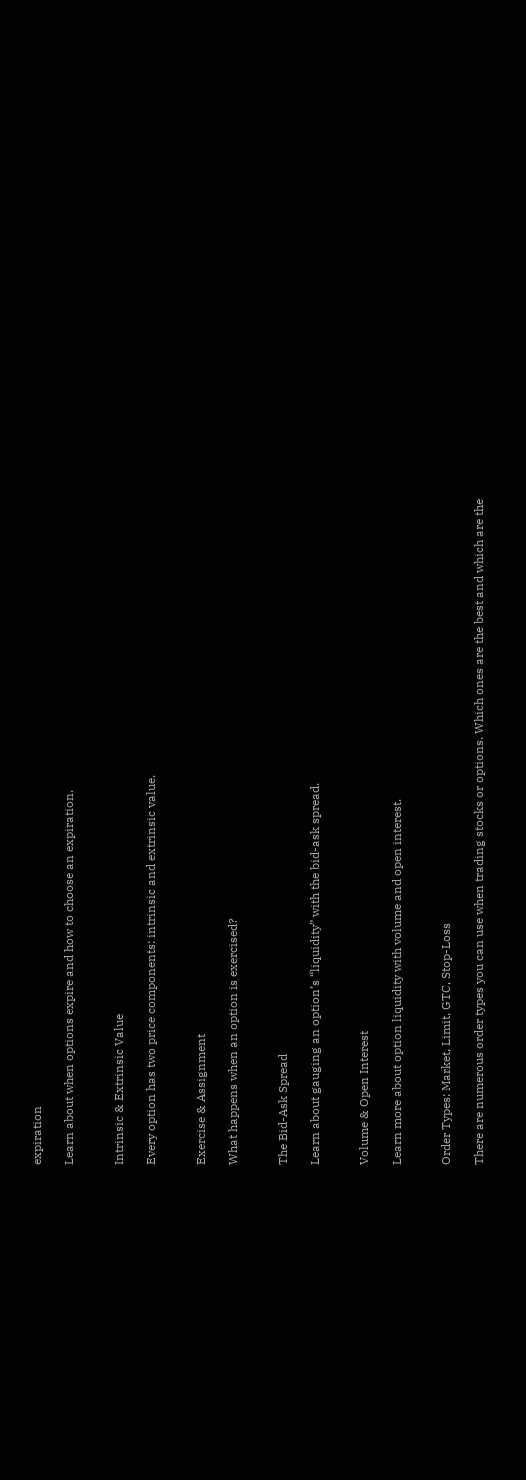expiration

Learn about when options expire and how to choose an expiration.


Intrinsic & Extrinsic Value

Every option has two price components: intrinsic and extrinsic value.


Exercise & Assignment

What happens when an option is exercised?


The Bid-Ask Spread

Learn about gauging an option’s “liquidity” with the bid-ask spread.


Volume & Open Interest

Learn more about option liquidity with volume and open interest.


Order Types: Market, Limit, GTC, Stop-Loss

There are numerous order types you can use when trading stocks or options. Which ones are the best and which are the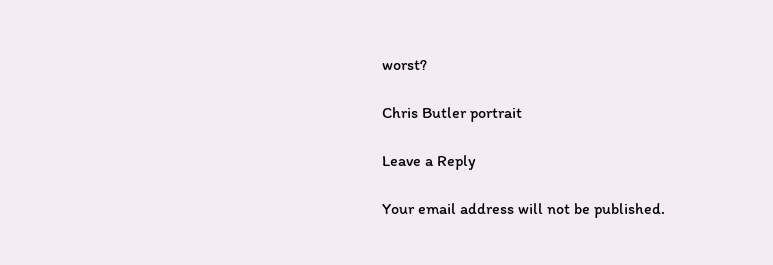worst?

Chris Butler portrait

Leave a Reply

Your email address will not be published.